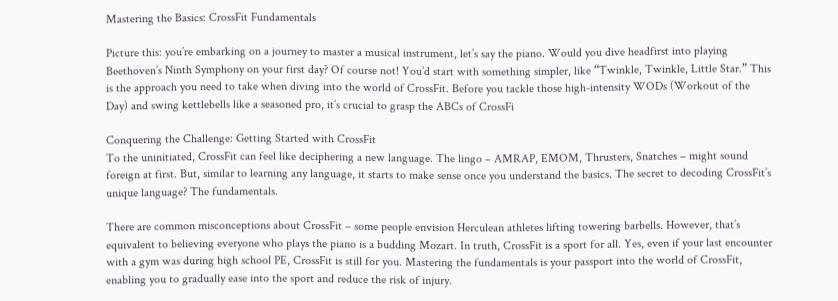Mastering the Basics: CrossFit Fundamentals

Picture this: you’re embarking on a journey to master a musical instrument, let’s say the piano. Would you dive headfirst into playing Beethoven’s Ninth Symphony on your first day? Of course not! You’d start with something simpler, like “Twinkle, Twinkle, Little Star.” This is the approach you need to take when diving into the world of CrossFit. Before you tackle those high-intensity WODs (Workout of the Day) and swing kettlebells like a seasoned pro, it’s crucial to grasp the ABCs of CrossFi

Conquering the Challenge: Getting Started with CrossFit
To the uninitiated, CrossFit can feel like deciphering a new language. The lingo – AMRAP, EMOM, Thrusters, Snatches – might sound foreign at first. But, similar to learning any language, it starts to make sense once you understand the basics. The secret to decoding CrossFit’s unique language? The fundamentals.

There are common misconceptions about CrossFit – some people envision Herculean athletes lifting towering barbells. However, that’s equivalent to believing everyone who plays the piano is a budding Mozart. In truth, CrossFit is a sport for all. Yes, even if your last encounter with a gym was during high school PE, CrossFit is still for you. Mastering the fundamentals is your passport into the world of CrossFit, enabling you to gradually ease into the sport and reduce the risk of injury.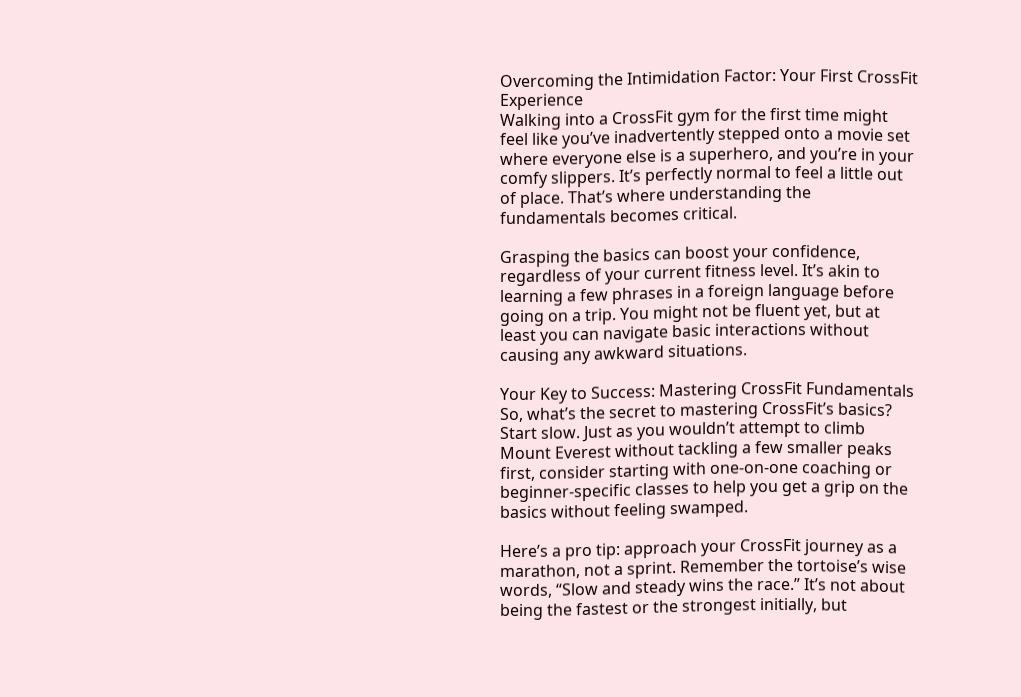Overcoming the Intimidation Factor: Your First CrossFit Experience
Walking into a CrossFit gym for the first time might feel like you’ve inadvertently stepped onto a movie set where everyone else is a superhero, and you’re in your comfy slippers. It’s perfectly normal to feel a little out of place. That’s where understanding the fundamentals becomes critical.

Grasping the basics can boost your confidence, regardless of your current fitness level. It’s akin to learning a few phrases in a foreign language before going on a trip. You might not be fluent yet, but at least you can navigate basic interactions without causing any awkward situations.

Your Key to Success: Mastering CrossFit Fundamentals
So, what’s the secret to mastering CrossFit’s basics? Start slow. Just as you wouldn’t attempt to climb Mount Everest without tackling a few smaller peaks first, consider starting with one-on-one coaching or beginner-specific classes to help you get a grip on the basics without feeling swamped.

Here’s a pro tip: approach your CrossFit journey as a marathon, not a sprint. Remember the tortoise’s wise words, “Slow and steady wins the race.” It’s not about being the fastest or the strongest initially, but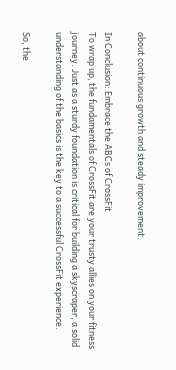about continuous growth and steady improvement.

In Conclusion: Embrace the ABCs of CrossFit
To wrap up, the fundamentals of CrossFit are your trusty allies on your fitness journey. Just as a sturdy foundation is critical for building a skyscraper, a solid understanding of the basics is the key to a successful CrossFit experience.

So, the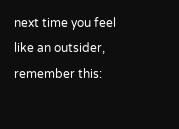next time you feel like an outsider, remember this: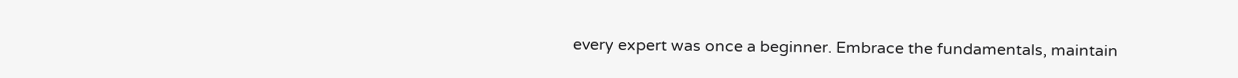every expert was once a beginner. Embrace the fundamentals, maintain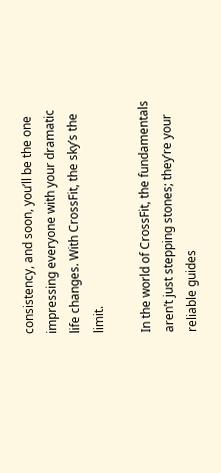consistency, and soon, you’ll be the one impressing everyone with your dramatic life changes. With CrossFit, the sky’s the limit.

In the world of CrossFit, the fundamentals aren’t just stepping stones; they’re your reliable guides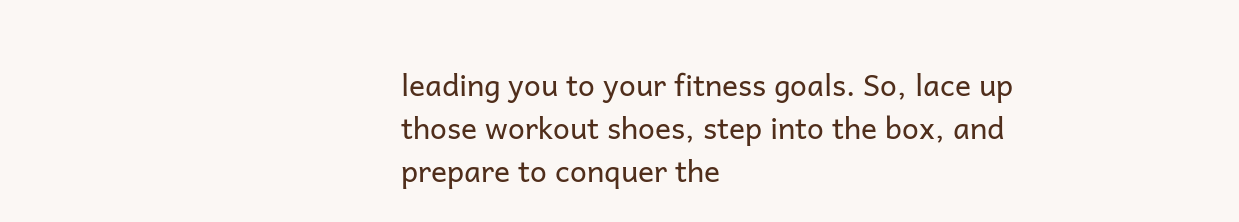leading you to your fitness goals. So, lace up those workout shoes, step into the box, and prepare to conquer the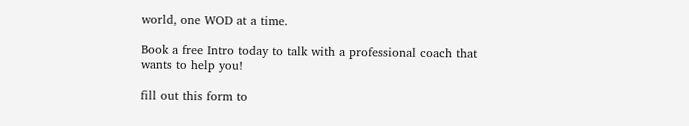world, one WOD at a time.

Book a free Intro today to talk with a professional coach that wants to help you!

fill out this form to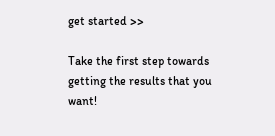get started >>

Take the first step towards getting the results that you want!